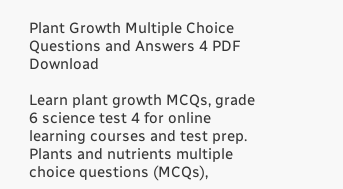Plant Growth Multiple Choice Questions and Answers 4 PDF Download

Learn plant growth MCQs, grade 6 science test 4 for online learning courses and test prep. Plants and nutrients multiple choice questions (MCQs),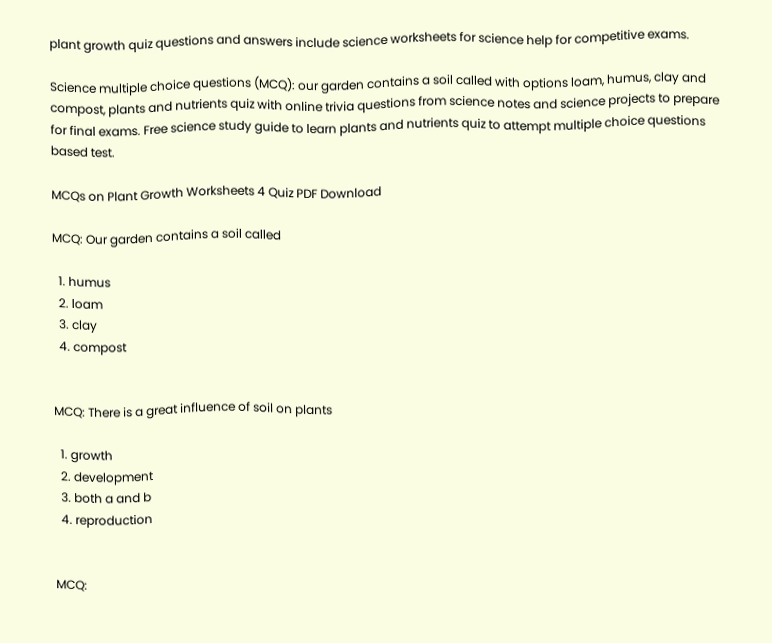plant growth quiz questions and answers include science worksheets for science help for competitive exams.

Science multiple choice questions (MCQ): our garden contains a soil called with options loam, humus, clay and compost, plants and nutrients quiz with online trivia questions from science notes and science projects to prepare for final exams. Free science study guide to learn plants and nutrients quiz to attempt multiple choice questions based test.

MCQs on Plant Growth Worksheets 4 Quiz PDF Download

MCQ: Our garden contains a soil called

  1. humus
  2. loam
  3. clay
  4. compost


MCQ: There is a great influence of soil on plants

  1. growth
  2. development
  3. both a and b
  4. reproduction


MCQ: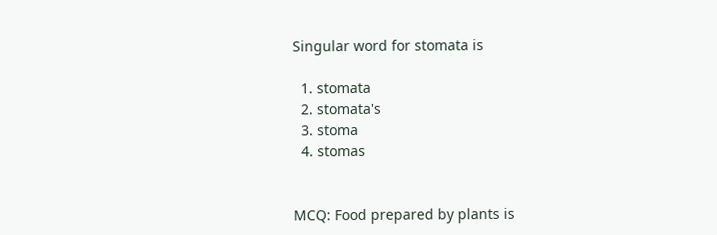Singular word for stomata is

  1. stomata
  2. stomata's
  3. stoma
  4. stomas


MCQ: Food prepared by plants is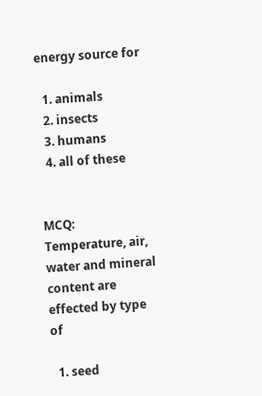energy source for

  1. animals
  2. insects
  3. humans
  4. all of these


MCQ: Temperature, air, water and mineral content are effected by type of

  1. seed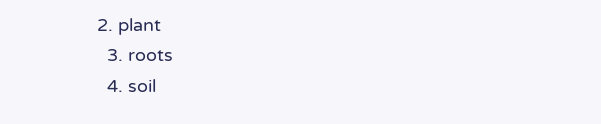2. plant
  3. roots
  4. soil